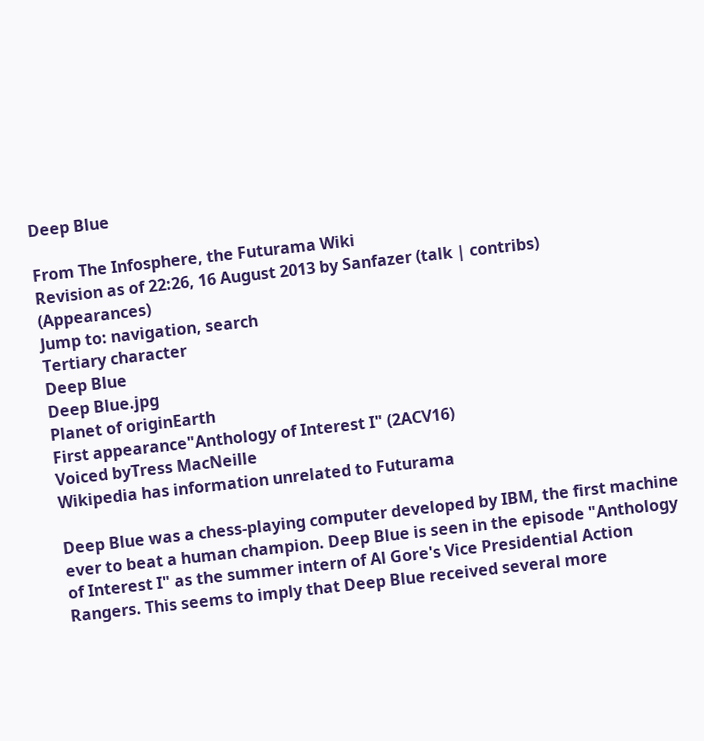Deep Blue

From The Infosphere, the Futurama Wiki
Revision as of 22:26, 16 August 2013 by Sanfazer (talk | contribs) (Appearances)
Jump to: navigation, search
Tertiary character
Deep Blue
Deep Blue.jpg
Planet of originEarth
First appearance"Anthology of Interest I" (2ACV16)
Voiced byTress MacNeille
Wikipedia has information unrelated to Futurama

Deep Blue was a chess-playing computer developed by IBM, the first machine ever to beat a human champion. Deep Blue is seen in the episode "Anthology of Interest I" as the summer intern of Al Gore's Vice Presidential Action Rangers. This seems to imply that Deep Blue received several more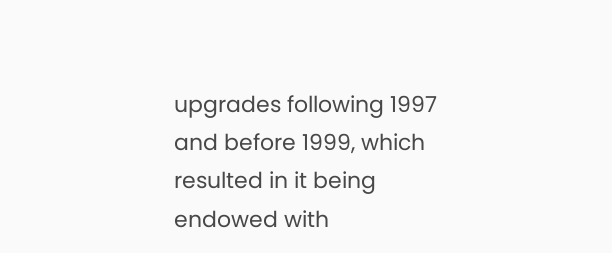upgrades following 1997 and before 1999, which resulted in it being endowed with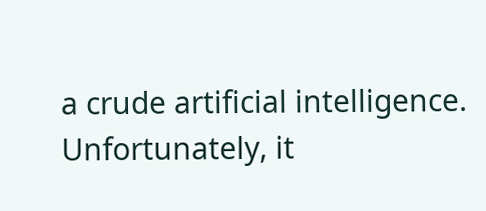a crude artificial intelligence. Unfortunately, it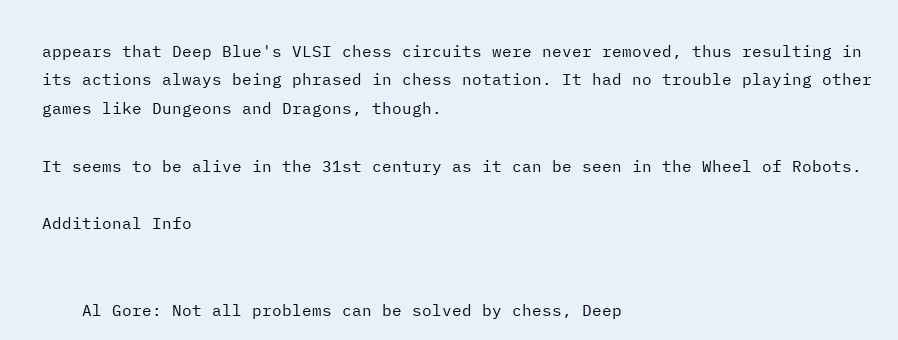appears that Deep Blue's VLSI chess circuits were never removed, thus resulting in its actions always being phrased in chess notation. It had no trouble playing other games like Dungeons and Dragons, though.

It seems to be alive in the 31st century as it can be seen in the Wheel of Robots.

Additional Info


    Al Gore: Not all problems can be solved by chess, Deep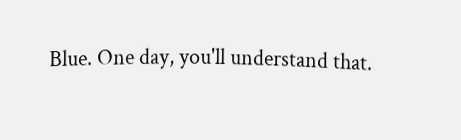Blue. One day, you'll understand that.